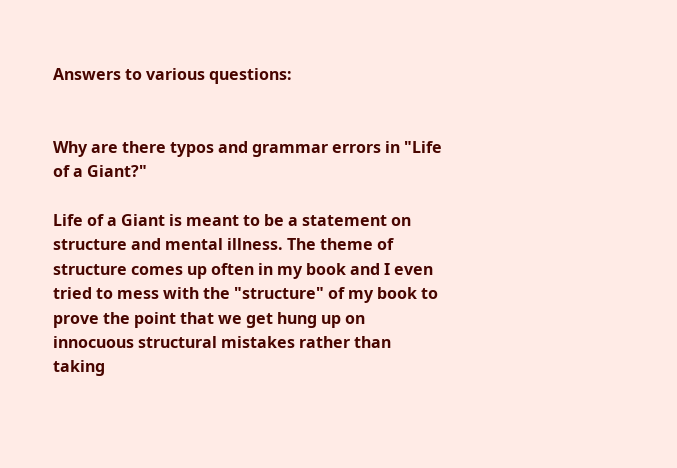Answers to various questions:


Why are there typos and grammar errors in "Life of a Giant?"

Life of a Giant is meant to be a statement on structure and mental illness. The theme of structure comes up often in my book and I even tried to mess with the "structure" of my book to prove the point that we get hung up on innocuous structural mistakes rather than taking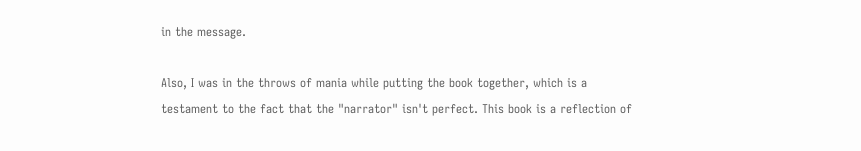in the message.

Also, I was in the throws of mania while putting the book together, which is a testament to the fact that the "narrator" isn't perfect. This book is a reflection of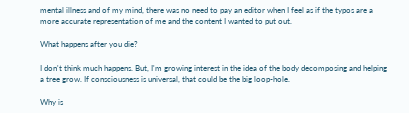mental illness and of my mind, there was no need to pay an editor when I feel as if the typos are a more accurate representation of me and the content I wanted to put out.

What happens after you die?

I don't think much happens. But, I'm growing interest in the idea of the body decomposing and helping a tree grow. If consciousness is universal, that could be the big loop-hole.

Why is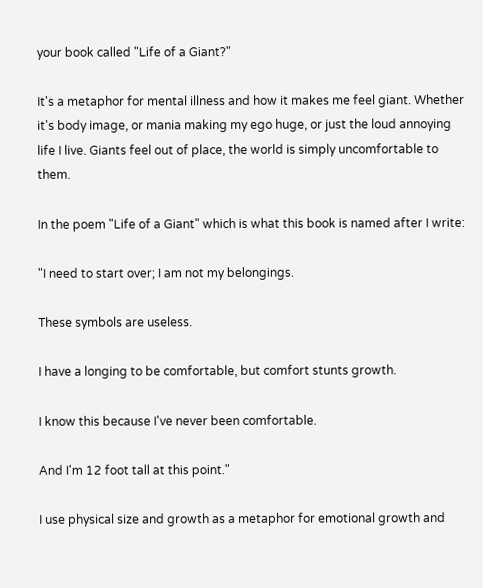your book called "Life of a Giant?"

It's a metaphor for mental illness and how it makes me feel giant. Whether it's body image, or mania making my ego huge, or just the loud annoying life I live. Giants feel out of place, the world is simply uncomfortable to them.

In the poem "Life of a Giant" which is what this book is named after I write:

"I need to start over; I am not my belongings.

These symbols are useless.

I have a longing to be comfortable, but comfort stunts growth.

I know this because I've never been comfortable.

And I'm 12 foot tall at this point."

I use physical size and growth as a metaphor for emotional growth and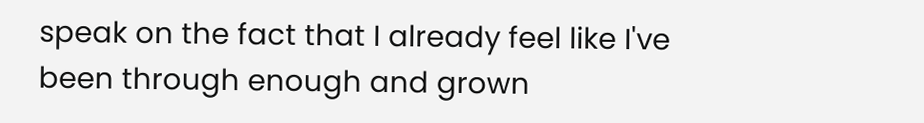speak on the fact that I already feel like I've been through enough and grown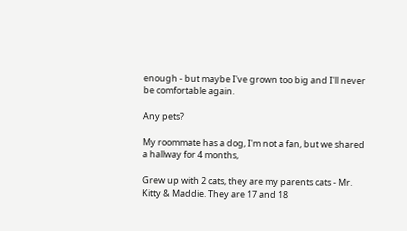enough - but maybe I've grown too big and I'll never be comfortable again.

Any pets?

My roommate has a dog, I'm not a fan, but we shared a hallway for 4 months,

Grew up with 2 cats, they are my parents cats - Mr. Kitty & Maddie. They are 17 and 18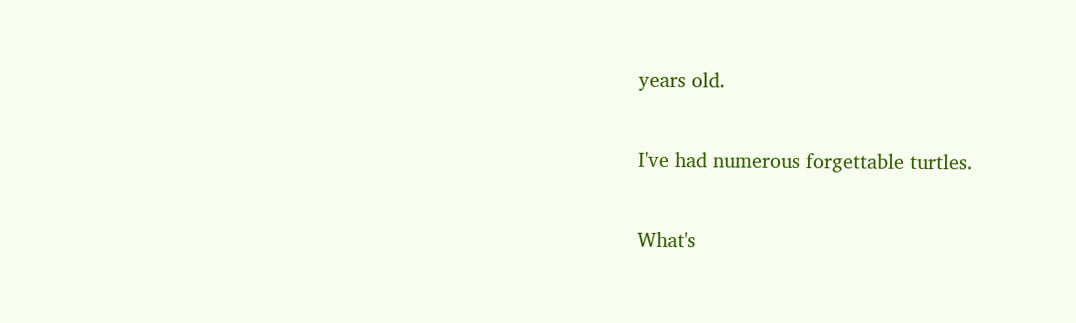years old.

I've had numerous forgettable turtles.

What's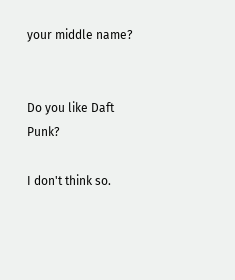your middle name?


Do you like Daft Punk?

I don't think so.